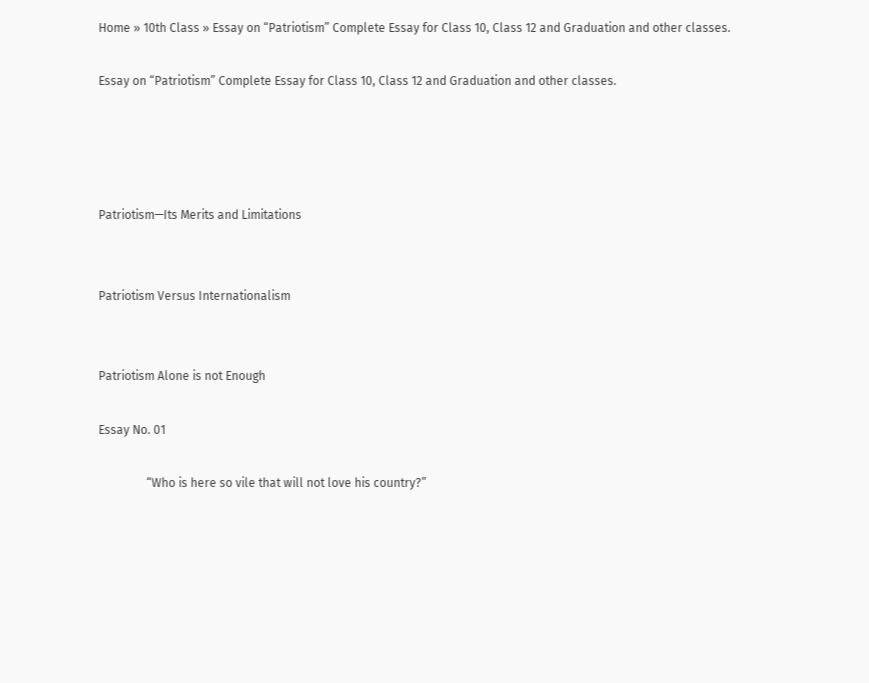Home » 10th Class » Essay on “Patriotism” Complete Essay for Class 10, Class 12 and Graduation and other classes.

Essay on “Patriotism” Complete Essay for Class 10, Class 12 and Graduation and other classes.




Patriotism—Its Merits and Limitations


Patriotism Versus Internationalism


Patriotism Alone is not Enough

Essay No. 01

                “Who is here so vile that will not love his country?”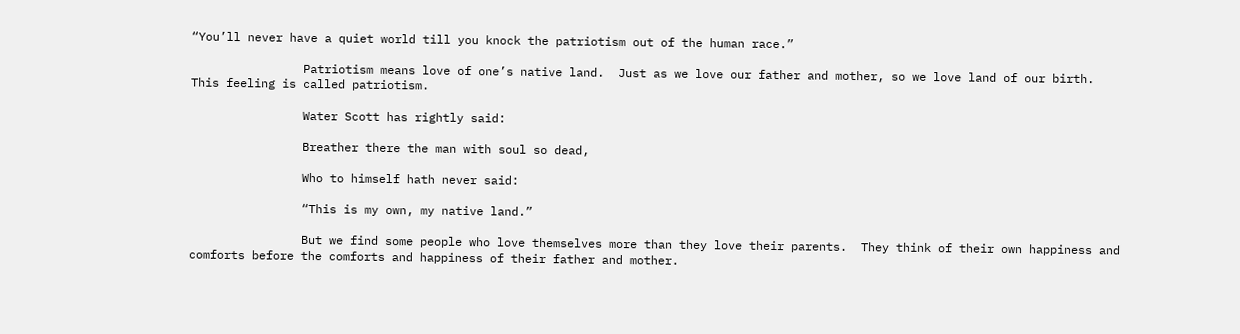“You’ll never have a quiet world till you knock the patriotism out of the human race.”

                Patriotism means love of one’s native land.  Just as we love our father and mother, so we love land of our birth.  This feeling is called patriotism.

                Water Scott has rightly said:

                Breather there the man with soul so dead,

                Who to himself hath never said:

                “This is my own, my native land.”

                But we find some people who love themselves more than they love their parents.  They think of their own happiness and comforts before the comforts and happiness of their father and mother.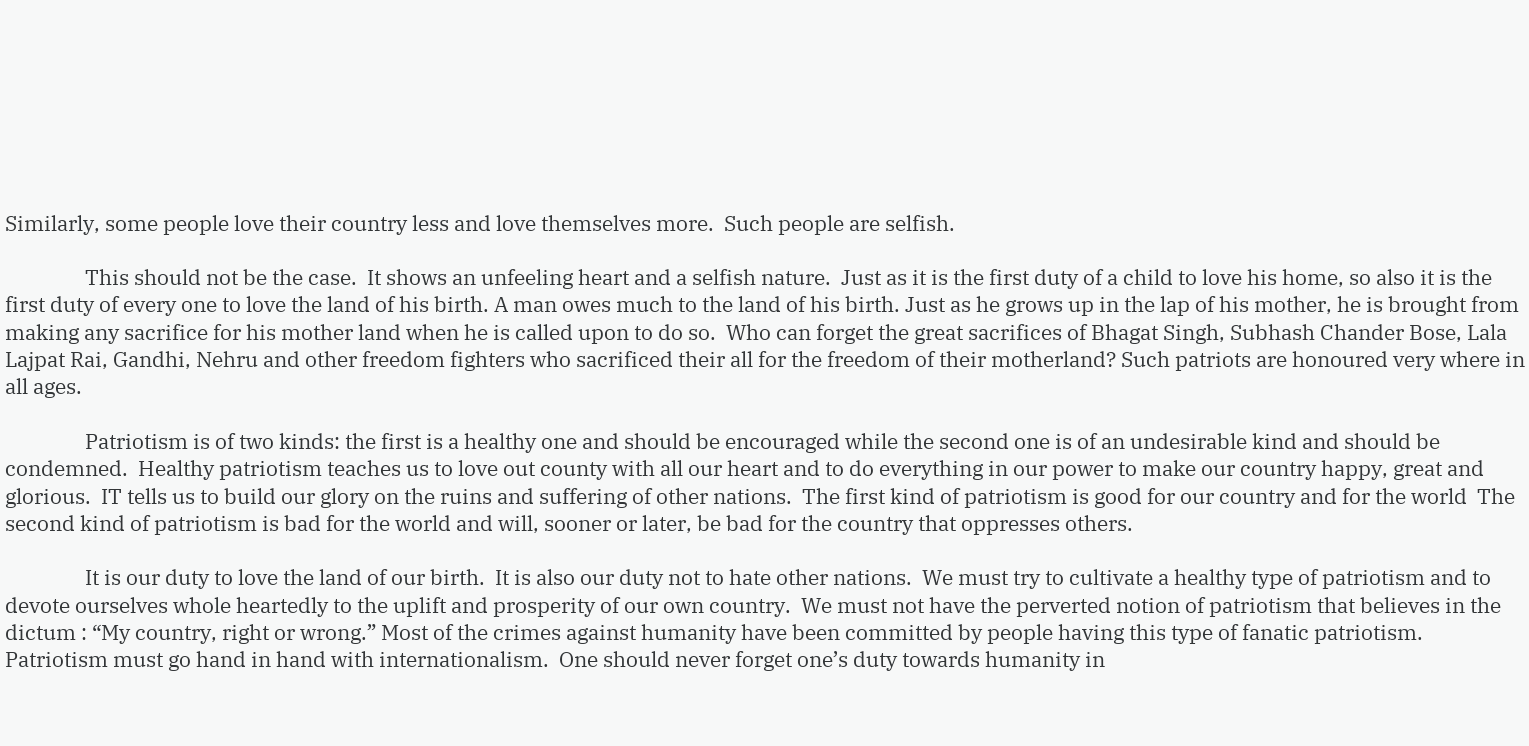Similarly, some people love their country less and love themselves more.  Such people are selfish.

                This should not be the case.  It shows an unfeeling heart and a selfish nature.  Just as it is the first duty of a child to love his home, so also it is the first duty of every one to love the land of his birth. A man owes much to the land of his birth. Just as he grows up in the lap of his mother, he is brought from making any sacrifice for his mother land when he is called upon to do so.  Who can forget the great sacrifices of Bhagat Singh, Subhash Chander Bose, Lala Lajpat Rai, Gandhi, Nehru and other freedom fighters who sacrificed their all for the freedom of their motherland? Such patriots are honoured very where in all ages.

                Patriotism is of two kinds: the first is a healthy one and should be encouraged while the second one is of an undesirable kind and should be condemned.  Healthy patriotism teaches us to love out county with all our heart and to do everything in our power to make our country happy, great and glorious.  IT tells us to build our glory on the ruins and suffering of other nations.  The first kind of patriotism is good for our country and for the world  The second kind of patriotism is bad for the world and will, sooner or later, be bad for the country that oppresses others.

                It is our duty to love the land of our birth.  It is also our duty not to hate other nations.  We must try to cultivate a healthy type of patriotism and to devote ourselves whole heartedly to the uplift and prosperity of our own country.  We must not have the perverted notion of patriotism that believes in the dictum : “My country, right or wrong.” Most of the crimes against humanity have been committed by people having this type of fanatic patriotism.  Patriotism must go hand in hand with internationalism.  One should never forget one’s duty towards humanity in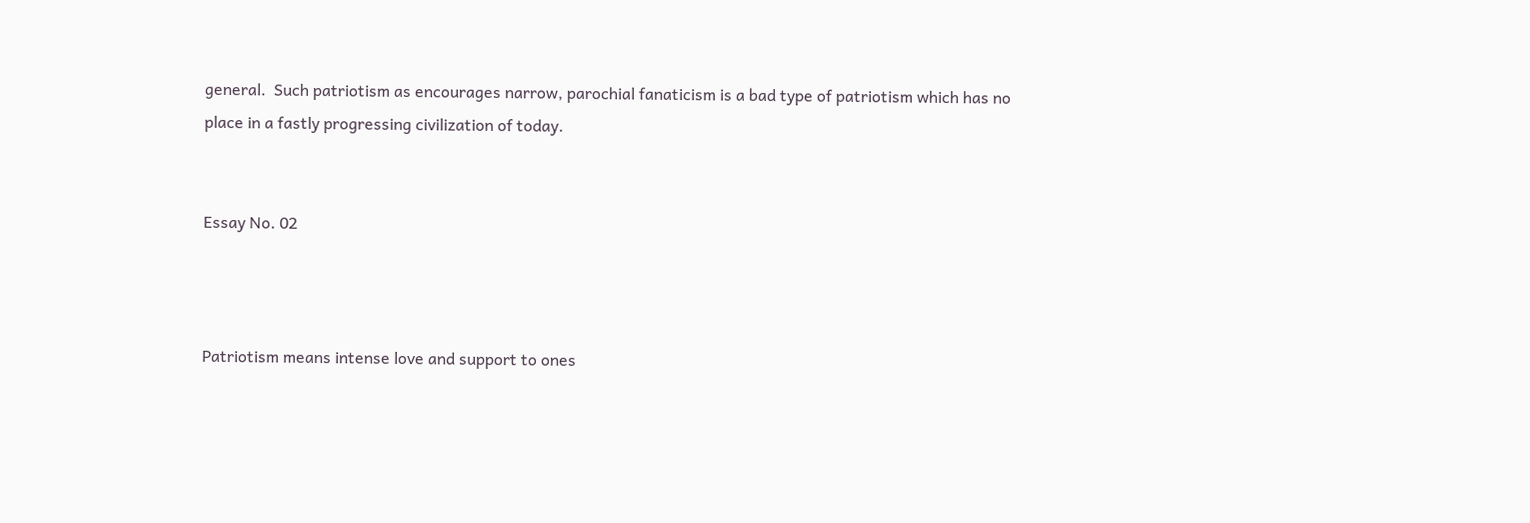general.  Such patriotism as encourages narrow, parochial fanaticism is a bad type of patriotism which has no place in a fastly progressing civilization of today.


Essay No. 02



Patriotism means intense love and support to ones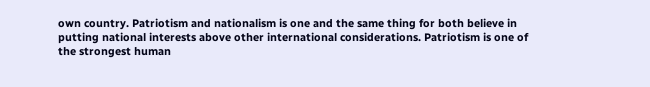own country. Patriotism and nationalism is one and the same thing for both believe in putting national interests above other international considerations. Patriotism is one of the strongest human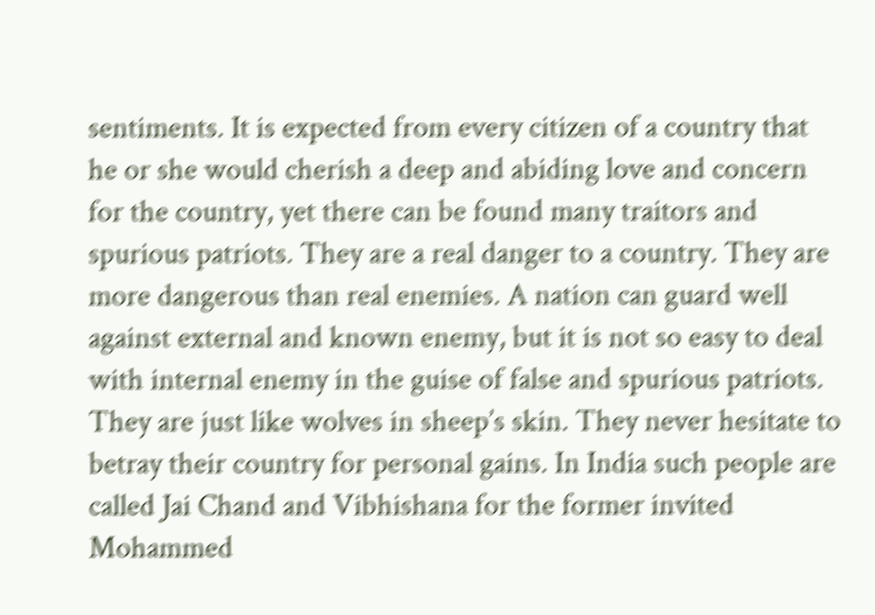sentiments. It is expected from every citizen of a country that he or she would cherish a deep and abiding love and concern for the country, yet there can be found many traitors and spurious patriots. They are a real danger to a country. They are more dangerous than real enemies. A nation can guard well against external and known enemy, but it is not so easy to deal with internal enemy in the guise of false and spurious patriots. They are just like wolves in sheep’s skin. They never hesitate to betray their country for personal gains. In India such people are called Jai Chand and Vibhishana for the former invited Mohammed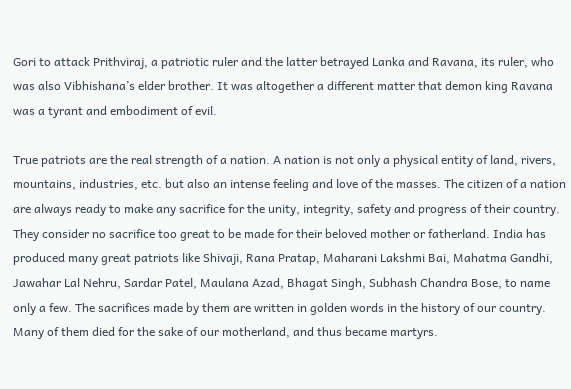Gori to attack Prithviraj, a patriotic ruler and the latter betrayed Lanka and Ravana, its ruler, who was also Vibhishana’s elder brother. It was altogether a different matter that demon king Ravana was a tyrant and embodiment of evil.

True patriots are the real strength of a nation. A nation is not only a physical entity of land, rivers, mountains, industries, etc. but also an intense feeling and love of the masses. The citizen of a nation are always ready to make any sacrifice for the unity, integrity, safety and progress of their country. They consider no sacrifice too great to be made for their beloved mother or fatherland. India has produced many great patriots like Shivaji, Rana Pratap, Maharani Lakshmi Bai, Mahatma Gandhi, Jawahar Lal Nehru, Sardar Patel, Maulana Azad, Bhagat Singh, Subhash Chandra Bose, to name only a few. The sacrifices made by them are written in golden words in the history of our country. Many of them died for the sake of our motherland, and thus became martyrs.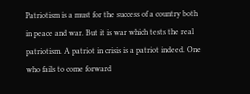Patriotism is a must for the success of a country both in peace and war. But it is war which tests the real patriotism. A patriot in crisis is a patriot indeed. One who fails to come forward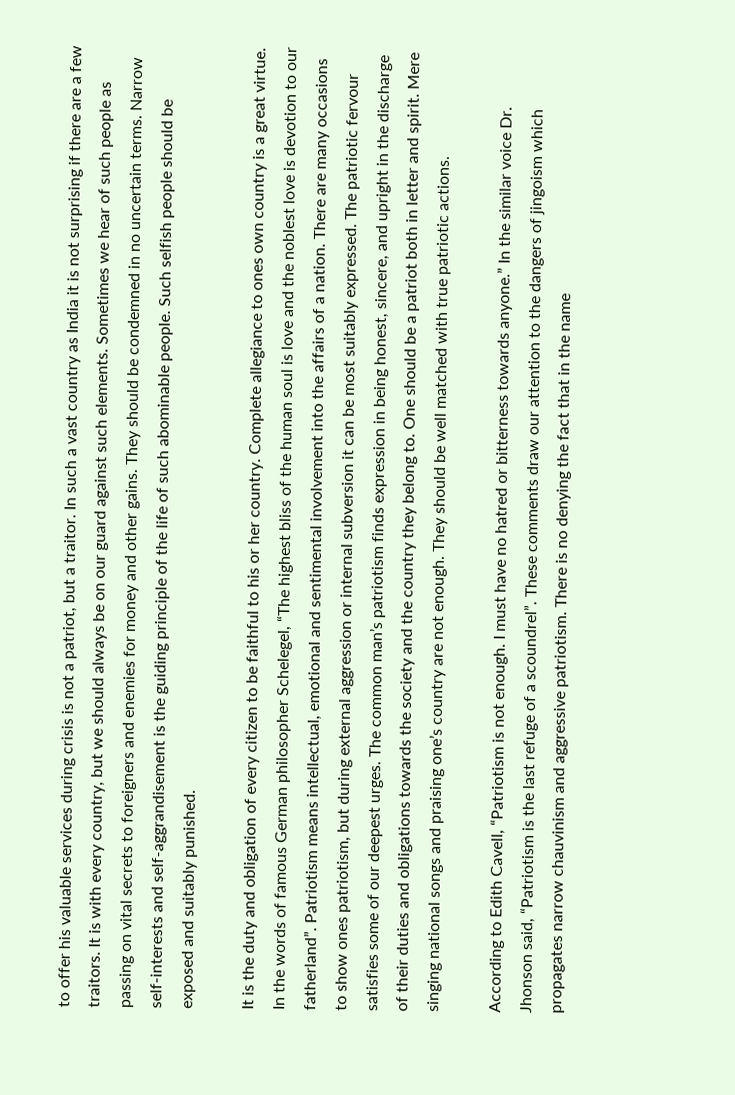to offer his valuable services during crisis is not a patriot, but a traitor. In such a vast country as India it is not surprising if there are a few traitors. It is with every country, but we should always be on our guard against such elements. Sometimes we hear of such people as passing on vital secrets to foreigners and enemies for money and other gains. They should be condemned in no uncertain terms. Narrow self-interests and self-aggrandisement is the guiding principle of the life of such abominable people. Such selfish people should be exposed and suitably punished.

It is the duty and obligation of every citizen to be faithful to his or her country. Complete allegiance to ones own country is a great virtue. In the words of famous German philosopher Schelegel, “The highest bliss of the human soul is love and the noblest love is devotion to our fatherland”. Patriotism means intellectual, emotional and sentimental involvement into the affairs of a nation. There are many occasions to show ones patriotism, but during external aggression or internal subversion it can be most suitably expressed. The patriotic fervour satisfies some of our deepest urges. The common man’s patriotism finds expression in being honest, sincere, and upright in the discharge of their duties and obligations towards the society and the country they belong to. One should be a patriot both in letter and spirit. Mere singing national songs and praising one’s country are not enough. They should be well matched with true patriotic actions.

According to Edith Cavell, “Patriotism is not enough. I must have no hatred or bitterness towards anyone.” In the similar voice Dr. Jhonson said, “Patriotism is the last refuge of a scoundrel”. These comments draw our attention to the dangers of jingoism which propagates narrow chauvinism and aggressive patriotism. There is no denying the fact that in the name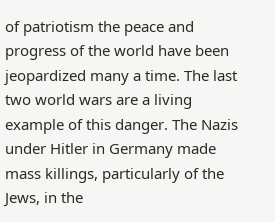of patriotism the peace and progress of the world have been jeopardized many a time. The last two world wars are a living example of this danger. The Nazis under Hitler in Germany made mass killings, particularly of the Jews, in the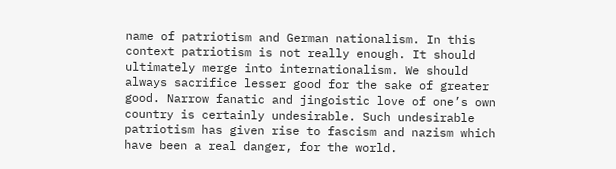name of patriotism and German nationalism. In this context patriotism is not really enough. It should ultimately merge into internationalism. We should always sacrifice lesser good for the sake of greater good. Narrow fanatic and jingoistic love of one’s own country is certainly undesirable. Such undesirable patriotism has given rise to fascism and nazism which have been a real danger, for the world.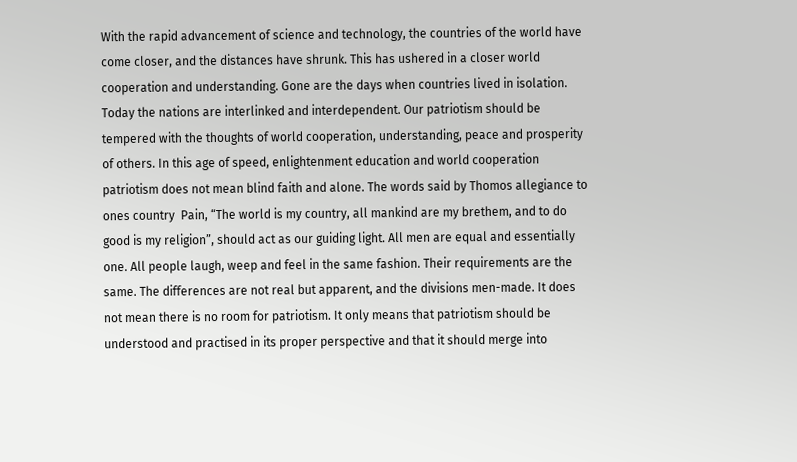With the rapid advancement of science and technology, the countries of the world have come closer, and the distances have shrunk. This has ushered in a closer world cooperation and understanding. Gone are the days when countries lived in isolation. Today the nations are interlinked and interdependent. Our patriotism should be tempered with the thoughts of world cooperation, understanding, peace and prosperity of others. In this age of speed, enlightenment education and world cooperation patriotism does not mean blind faith and alone. The words said by Thomos allegiance to ones country  Pain, “The world is my country, all mankind are my brethem, and to do good is my religion”, should act as our guiding light. All men are equal and essentially one. All people laugh, weep and feel in the same fashion. Their requirements are the same. The differences are not real but apparent, and the divisions men-made. It does not mean there is no room for patriotism. It only means that patriotism should be understood and practised in its proper perspective and that it should merge into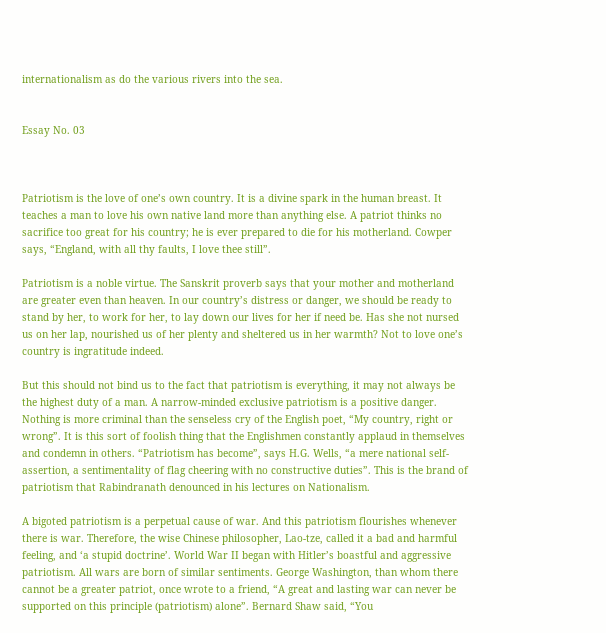internationalism as do the various rivers into the sea.


Essay No. 03



Patriotism is the love of one’s own country. It is a divine spark in the human breast. It teaches a man to love his own native land more than anything else. A patriot thinks no sacrifice too great for his country; he is ever prepared to die for his motherland. Cowper says, “England, with all thy faults, I love thee still”.

Patriotism is a noble virtue. The Sanskrit proverb says that your mother and motherland are greater even than heaven. In our country’s distress or danger, we should be ready to stand by her, to work for her, to lay down our lives for her if need be. Has she not nursed us on her lap, nourished us of her plenty and sheltered us in her warmth? Not to love one’s country is ingratitude indeed.

But this should not bind us to the fact that patriotism is everything, it may not always be the highest duty of a man. A narrow-minded exclusive patriotism is a positive danger. Nothing is more criminal than the senseless cry of the English poet, “My country, right or wrong”. It is this sort of foolish thing that the Englishmen constantly applaud in themselves and condemn in others. “Patriotism has become”, says H.G. Wells, “a mere national self-assertion, a sentimentality of flag cheering with no constructive duties”. This is the brand of patriotism that Rabindranath denounced in his lectures on Nationalism.

A bigoted patriotism is a perpetual cause of war. And this patriotism flourishes whenever there is war. Therefore, the wise Chinese philosopher, Lao-tze, called it a bad and harmful feeling, and ‘a stupid doctrine’. World War II began with Hitler’s boastful and aggressive patriotism. All wars are born of similar sentiments. George Washington, than whom there cannot be a greater patriot, once wrote to a friend, “A great and lasting war can never be supported on this principle (patriotism) alone”. Bernard Shaw said, “You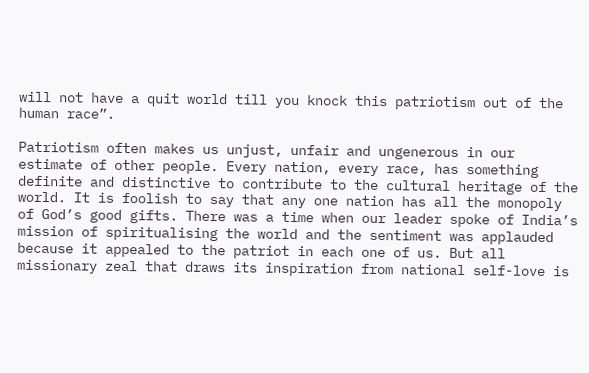will not have a quit world till you knock this patriotism out of the human race”.

Patriotism often makes us unjust, unfair and ungenerous in our estimate of other people. Every nation, every race, has something definite and distinctive to contribute to the cultural heritage of the world. It is foolish to say that any one nation has all the monopoly of God’s good gifts. There was a time when our leader spoke of India’s mission of spiritualising the world and the sentiment was applauded because it appealed to the patriot in each one of us. But all missionary zeal that draws its inspiration from national self-love is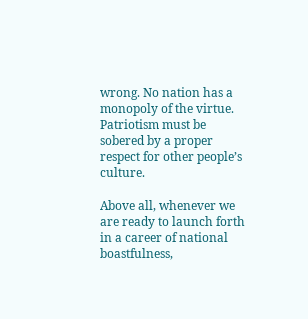wrong. No nation has a monopoly of the virtue. Patriotism must be sobered by a proper respect for other people’s culture.

Above all, whenever we are ready to launch forth in a career of national boastfulness,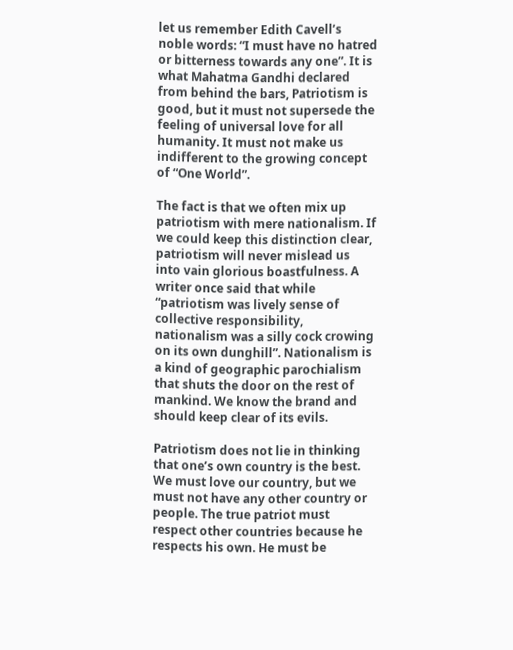let us remember Edith Cavell’s noble words: “I must have no hatred or bitterness towards any one”. It is what Mahatma Gandhi declared from behind the bars, Patriotism is good, but it must not supersede the feeling of universal love for all humanity. It must not make us indifferent to the growing concept of “One World”.

The fact is that we often mix up patriotism with mere nationalism. If we could keep this distinction clear, patriotism will never mislead us into vain glorious boastfulness. A writer once said that while “patriotism was lively sense of collective responsibility, nationalism was a silly cock crowing on its own dunghill”. Nationalism is a kind of geographic parochialism that shuts the door on the rest of mankind. We know the brand and should keep clear of its evils.

Patriotism does not lie in thinking that one’s own country is the best. We must love our country, but we must not have any other country or people. The true patriot must respect other countries because he respects his own. He must be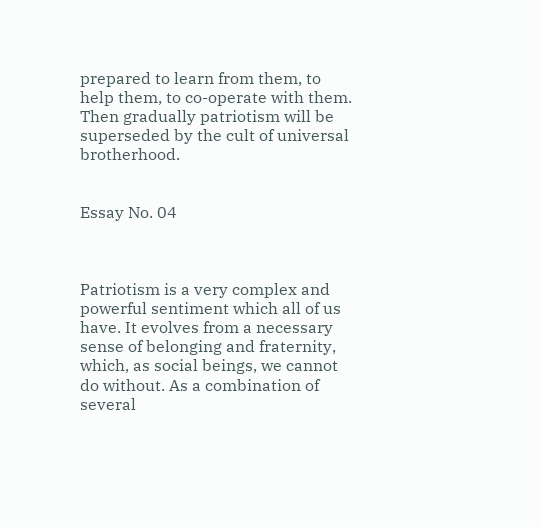prepared to learn from them, to help them, to co-operate with them. Then gradually patriotism will be superseded by the cult of universal brotherhood.


Essay No. 04



Patriotism is a very complex and powerful sentiment which all of us have. It evolves from a necessary sense of belonging and fraternity, which, as social beings, we cannot do without. As a combination of several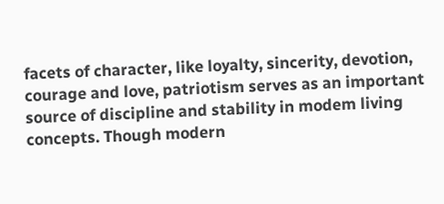facets of character, like loyalty, sincerity, devotion, courage and love, patriotism serves as an important source of discipline and stability in modem living concepts. Though modern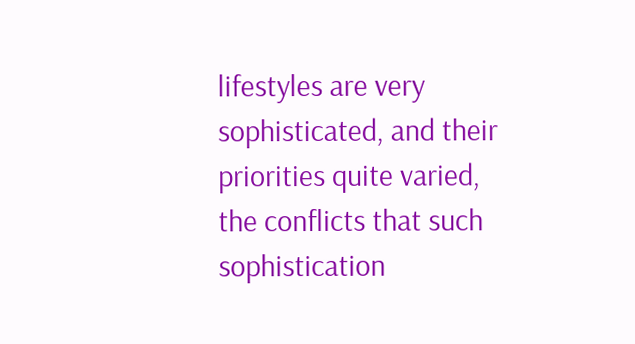lifestyles are very sophisticated, and their priorities quite varied, the conflicts that such sophistication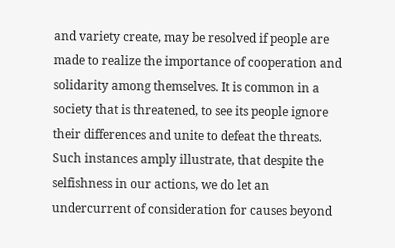and variety create, may be resolved if people are made to realize the importance of cooperation and solidarity among themselves. It is common in a society that is threatened, to see its people ignore their differences and unite to defeat the threats. Such instances amply illustrate, that despite the selfishness in our actions, we do let an undercurrent of consideration for causes beyond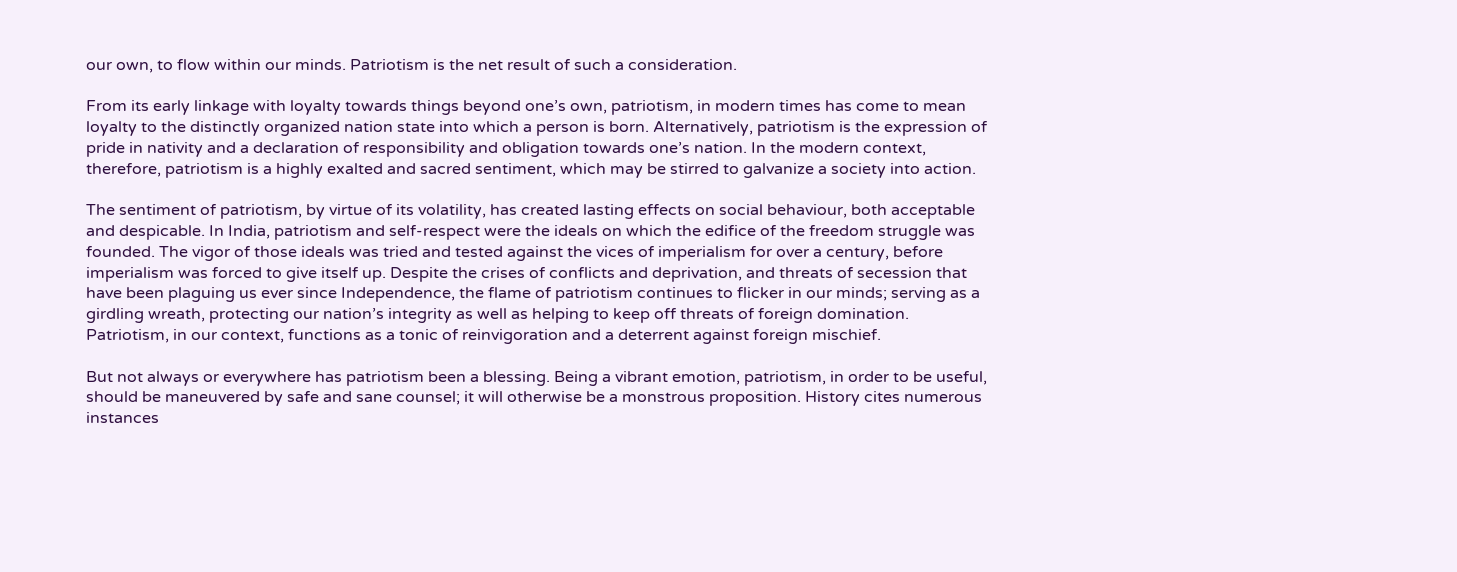our own, to flow within our minds. Patriotism is the net result of such a consideration.

From its early linkage with loyalty towards things beyond one’s own, patriotism, in modern times has come to mean loyalty to the distinctly organized nation state into which a person is born. Alternatively, patriotism is the expression of pride in nativity and a declaration of responsibility and obligation towards one’s nation. In the modern context, therefore, patriotism is a highly exalted and sacred sentiment, which may be stirred to galvanize a society into action.

The sentiment of patriotism, by virtue of its volatility, has created lasting effects on social behaviour, both acceptable and despicable. In India, patriotism and self-respect were the ideals on which the edifice of the freedom struggle was founded. The vigor of those ideals was tried and tested against the vices of imperialism for over a century, before imperialism was forced to give itself up. Despite the crises of conflicts and deprivation, and threats of secession that have been plaguing us ever since Independence, the flame of patriotism continues to flicker in our minds; serving as a girdling wreath, protecting our nation’s integrity as well as helping to keep off threats of foreign domination. Patriotism, in our context, functions as a tonic of reinvigoration and a deterrent against foreign mischief.

But not always or everywhere has patriotism been a blessing. Being a vibrant emotion, patriotism, in order to be useful, should be maneuvered by safe and sane counsel; it will otherwise be a monstrous proposition. History cites numerous instances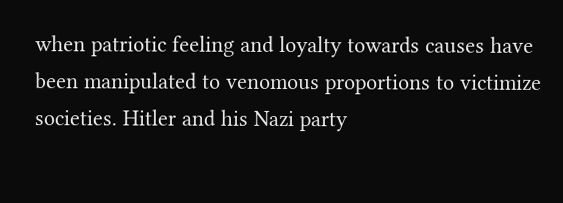when patriotic feeling and loyalty towards causes have been manipulated to venomous proportions to victimize societies. Hitler and his Nazi party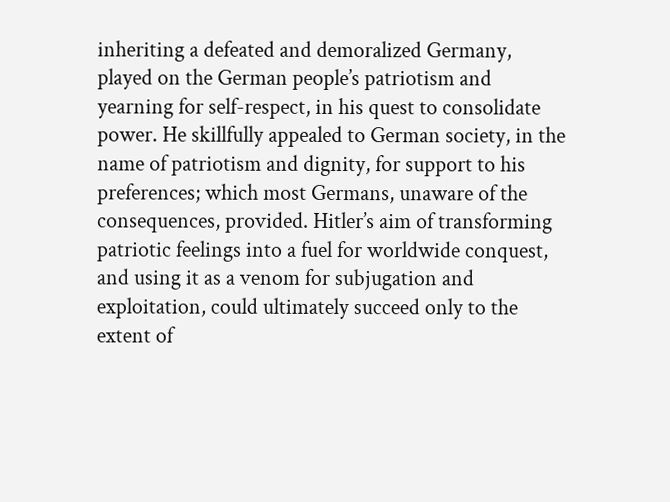inheriting a defeated and demoralized Germany, played on the German people’s patriotism and yearning for self-respect, in his quest to consolidate power. He skillfully appealed to German society, in the name of patriotism and dignity, for support to his preferences; which most Germans, unaware of the consequences, provided. Hitler’s aim of transforming patriotic feelings into a fuel for worldwide conquest, and using it as a venom for subjugation and exploitation, could ultimately succeed only to the extent of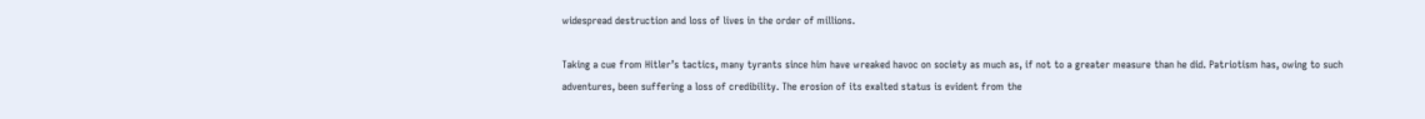widespread destruction and loss of lives in the order of millions.

Taking a cue from Hitler’s tactics, many tyrants since him have wreaked havoc on society as much as, if not to a greater measure than he did. Patriotism has, owing to such adventures, been suffering a loss of credibility. The erosion of its exalted status is evident from the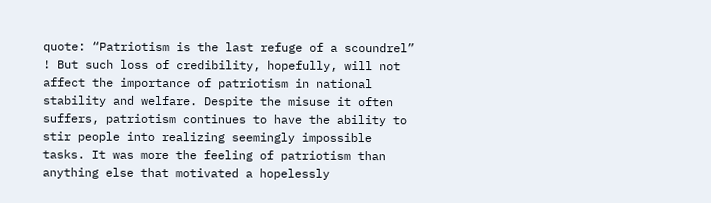quote: “Patriotism is the last refuge of a scoundrel” ! But such loss of credibility, hopefully, will not affect the importance of patriotism in national stability and welfare. Despite the misuse it often suffers, patriotism continues to have the ability to stir people into realizing seemingly impossible tasks. It was more the feeling of patriotism than anything else that motivated a hopelessly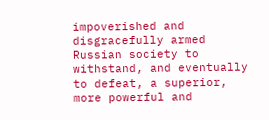impoverished and disgracefully armed Russian society to withstand, and eventually to defeat, a superior, more powerful and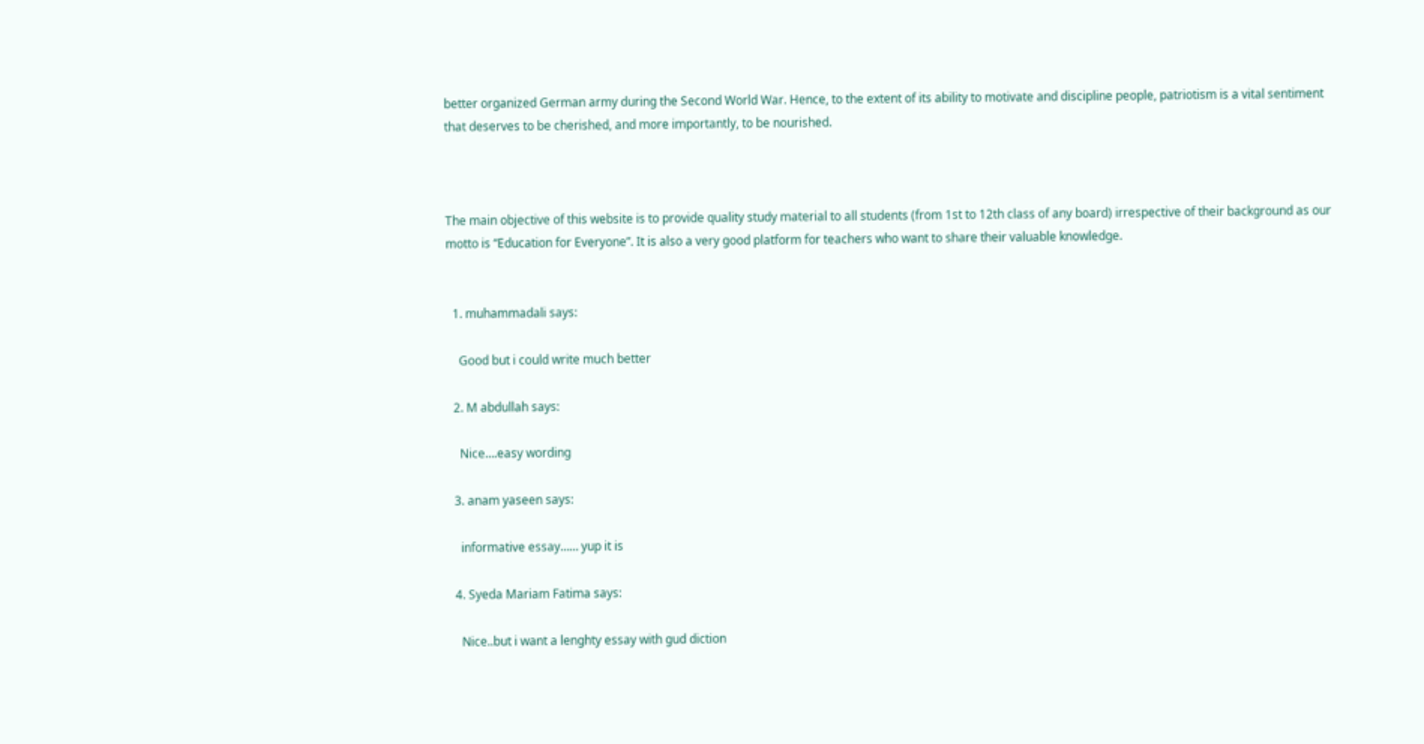better organized German army during the Second World War. Hence, to the extent of its ability to motivate and discipline people, patriotism is a vital sentiment that deserves to be cherished, and more importantly, to be nourished.



The main objective of this website is to provide quality study material to all students (from 1st to 12th class of any board) irrespective of their background as our motto is “Education for Everyone”. It is also a very good platform for teachers who want to share their valuable knowledge.


  1. muhammadali says:

    Good but i could write much better

  2. M abdullah says:

    Nice….easy wording

  3. anam yaseen says:

    informative essay…… yup it is

  4. Syeda Mariam Fatima says:

    Nice..but i want a lenghty essay with gud diction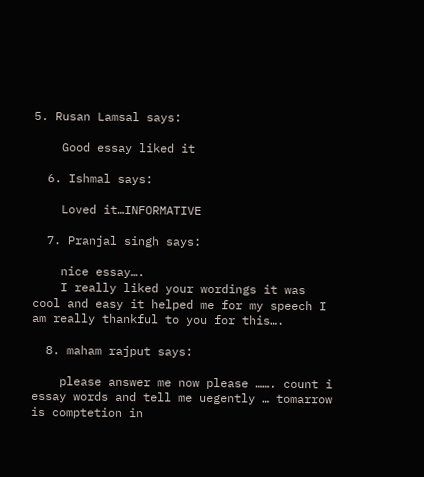5. Rusan Lamsal says:

    Good essay liked it

  6. Ishmal says:

    Loved it…INFORMATIVE

  7. Pranjal singh says:

    nice essay….
    I really liked your wordings it was cool and easy it helped me for my speech I am really thankful to you for this….

  8. maham rajput says:

    please answer me now please ……. count i essay words and tell me uegently … tomarrow is comptetion in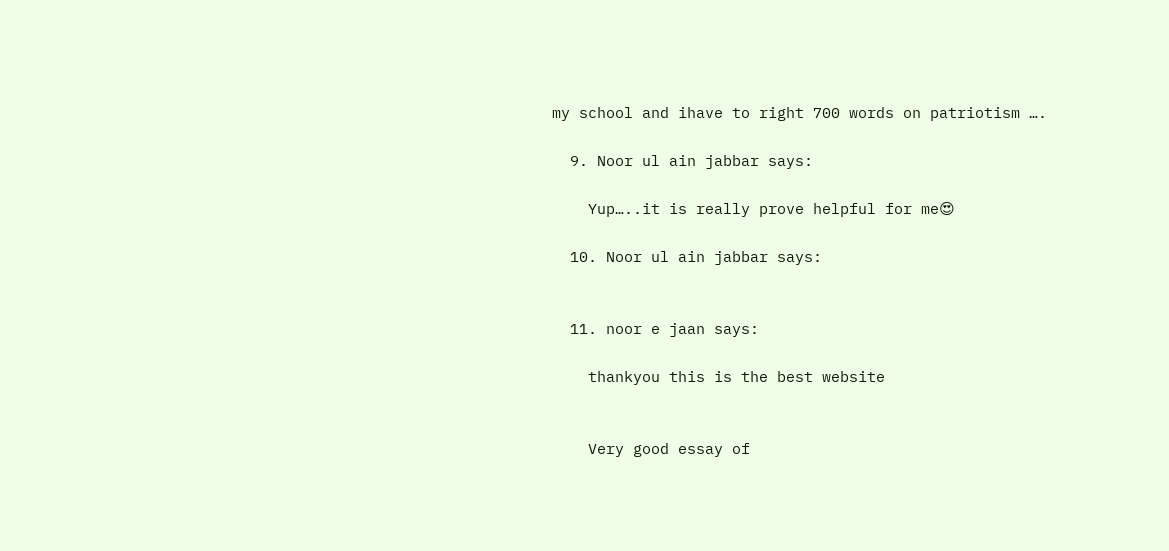my school and ihave to right 700 words on patriotism ….

  9. Noor ul ain jabbar says:

    Yup…..it is really prove helpful for me😍

  10. Noor ul ain jabbar says:


  11. noor e jaan says:

    thankyou this is the best website


    Very good essay of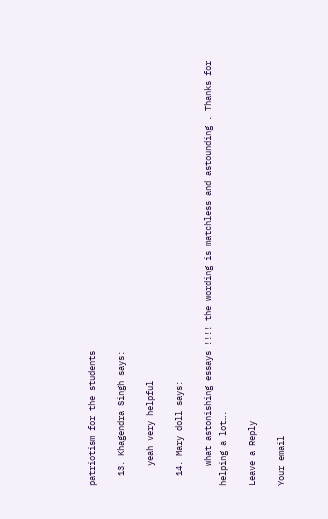patriotism for the students

  13. Khagendra Singh says:

    yeah very helpful

  14. Mary doll says:

    what astonishing essays !!!! the wording is matchless and astounding . Thanks for helping a lot….

Leave a Reply

Your email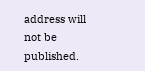address will not be published.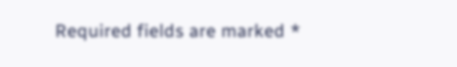Required fields are marked *